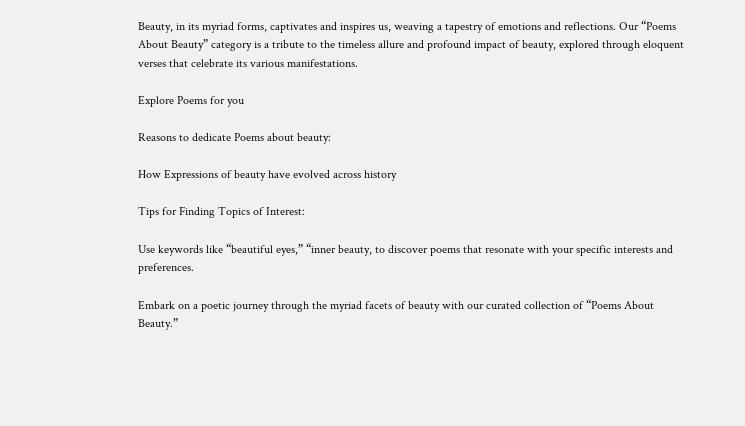Beauty, in its myriad forms, captivates and inspires us, weaving a tapestry of emotions and reflections. Our “Poems About Beauty” category is a tribute to the timeless allure and profound impact of beauty, explored through eloquent verses that celebrate its various manifestations.

Explore Poems for you

Reasons to dedicate Poems about beauty:

How Expressions of beauty have evolved across history

Tips for Finding Topics of Interest:

Use keywords like “beautiful eyes,” “inner beauty, to discover poems that resonate with your specific interests and preferences.

Embark on a poetic journey through the myriad facets of beauty with our curated collection of “Poems About Beauty.”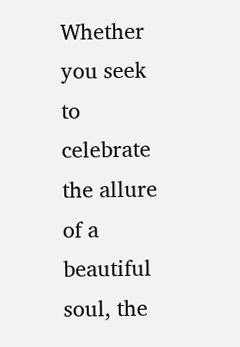Whether you seek to celebrate the allure of a beautiful soul, the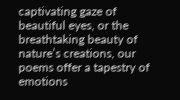captivating gaze of beautiful eyes, or the breathtaking beauty of nature’s creations, our poems offer a tapestry of emotions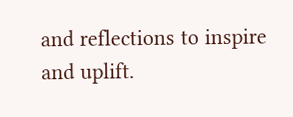and reflections to inspire and uplift.